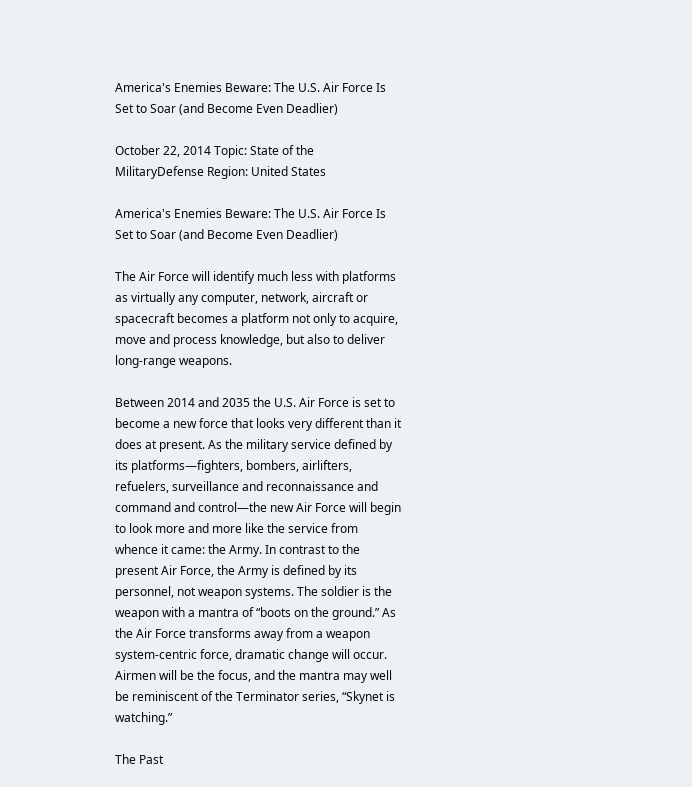America's Enemies Beware: The U.S. Air Force Is Set to Soar (and Become Even Deadlier)

October 22, 2014 Topic: State of the MilitaryDefense Region: United States

America's Enemies Beware: The U.S. Air Force Is Set to Soar (and Become Even Deadlier)

The Air Force will identify much less with platforms as virtually any computer, network, aircraft or spacecraft becomes a platform not only to acquire, move and process knowledge, but also to deliver long-range weapons.

Between 2014 and 2035 the U.S. Air Force is set to become a new force that looks very different than it does at present. As the military service defined by its platforms—fighters, bombers, airlifters, refuelers, surveillance and reconnaissance and command and control—the new Air Force will begin to look more and more like the service from whence it came: the Army. In contrast to the present Air Force, the Army is defined by its personnel, not weapon systems. The soldier is the weapon with a mantra of “boots on the ground.” As the Air Force transforms away from a weapon system-centric force, dramatic change will occur. Airmen will be the focus, and the mantra may well be reminiscent of the Terminator series, “Skynet is watching.”

The Past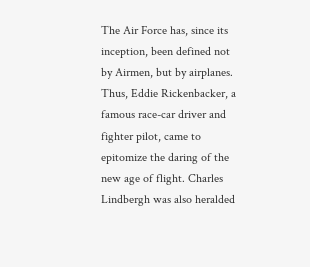The Air Force has, since its inception, been defined not by Airmen, but by airplanes. Thus, Eddie Rickenbacker, a famous race-car driver and fighter pilot, came to epitomize the daring of the new age of flight. Charles Lindbergh was also heralded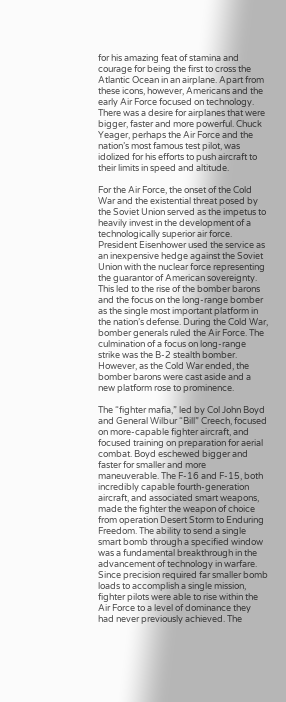for his amazing feat of stamina and courage for being the first to cross the Atlantic Ocean in an airplane. Apart from these icons, however, Americans and the early Air Force focused on technology. There was a desire for airplanes that were bigger, faster and more powerful. Chuck Yeager, perhaps the Air Force and the nation’s most famous test pilot, was idolized for his efforts to push aircraft to their limits in speed and altitude.

For the Air Force, the onset of the Cold War and the existential threat posed by the Soviet Union served as the impetus to heavily invest in the development of a technologically superior air force. President Eisenhower used the service as an inexpensive hedge against the Soviet Union with the nuclear force representing the guarantor of American sovereignty. This led to the rise of the bomber barons and the focus on the long-range bomber as the single most important platform in the nation’s defense. During the Cold War, bomber generals ruled the Air Force. The culmination of a focus on long-range strike was the B-2 stealth bomber. However, as the Cold War ended, the bomber barons were cast aside and a new platform rose to prominence.

The “fighter mafia,” led by Col John Boyd and General Wilbur “Bill” Creech, focused on more-capable fighter aircraft, and focused training on preparation for aerial combat. Boyd eschewed bigger and faster for smaller and more maneuverable. The F-16 and F-15, both incredibly capable fourth-generation aircraft, and associated smart weapons, made the fighter the weapon of choice from operation Desert Storm to Enduring Freedom. The ability to send a single smart bomb through a specified window was a fundamental breakthrough in the advancement of technology in warfare. Since precision required far smaller bomb loads to accomplish a single mission, fighter pilots were able to rise within the Air Force to a level of dominance they had never previously achieved. The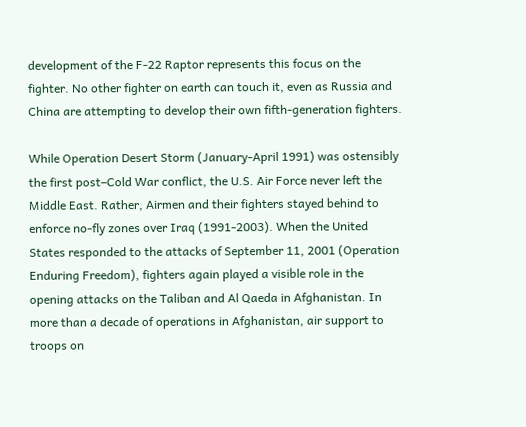development of the F-22 Raptor represents this focus on the fighter. No other fighter on earth can touch it, even as Russia and China are attempting to develop their own fifth-generation fighters.

While Operation Desert Storm (January-April 1991) was ostensibly the first post–Cold War conflict, the U.S. Air Force never left the Middle East. Rather, Airmen and their fighters stayed behind to enforce no-fly zones over Iraq (1991-2003). When the United States responded to the attacks of September 11, 2001 (Operation Enduring Freedom), fighters again played a visible role in the opening attacks on the Taliban and Al Qaeda in Afghanistan. In more than a decade of operations in Afghanistan, air support to troops on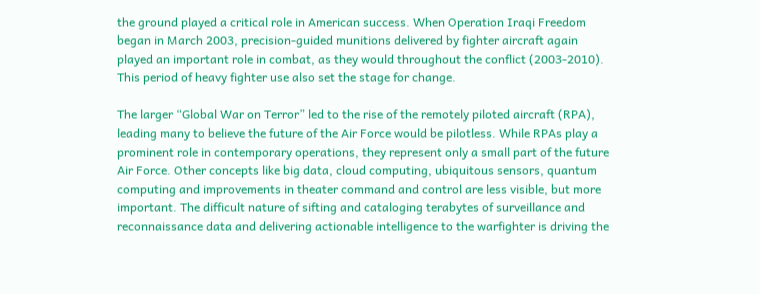the ground played a critical role in American success. When Operation Iraqi Freedom began in March 2003, precision-guided munitions delivered by fighter aircraft again played an important role in combat, as they would throughout the conflict (2003-2010). This period of heavy fighter use also set the stage for change.

The larger “Global War on Terror” led to the rise of the remotely piloted aircraft (RPA), leading many to believe the future of the Air Force would be pilotless. While RPAs play a prominent role in contemporary operations, they represent only a small part of the future Air Force. Other concepts like big data, cloud computing, ubiquitous sensors, quantum computing and improvements in theater command and control are less visible, but more important. The difficult nature of sifting and cataloging terabytes of surveillance and reconnaissance data and delivering actionable intelligence to the warfighter is driving the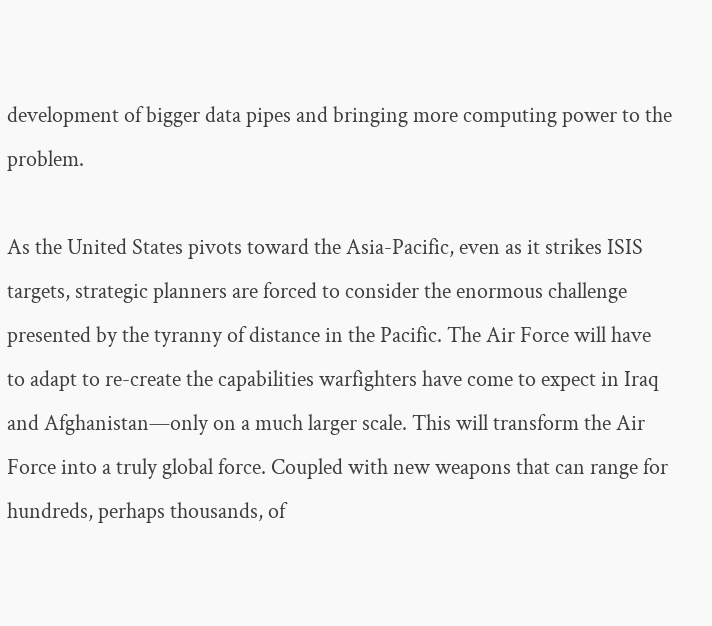development of bigger data pipes and bringing more computing power to the problem.

As the United States pivots toward the Asia-Pacific, even as it strikes ISIS targets, strategic planners are forced to consider the enormous challenge presented by the tyranny of distance in the Pacific. The Air Force will have to adapt to re-create the capabilities warfighters have come to expect in Iraq and Afghanistan—only on a much larger scale. This will transform the Air Force into a truly global force. Coupled with new weapons that can range for hundreds, perhaps thousands, of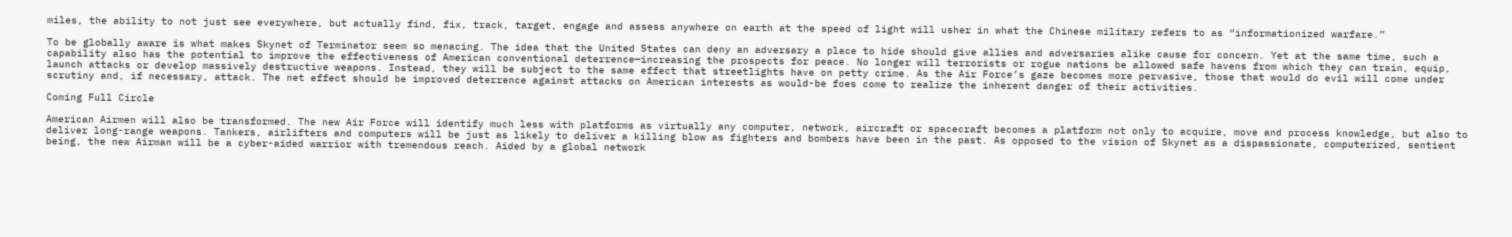miles, the ability to not just see everywhere, but actually find, fix, track, target, engage and assess anywhere on earth at the speed of light will usher in what the Chinese military refers to as “informationized warfare.”

To be globally aware is what makes Skynet of Terminator seem so menacing. The idea that the United States can deny an adversary a place to hide should give allies and adversaries alike cause for concern. Yet at the same time, such a capability also has the potential to improve the effectiveness of American conventional deterrence—increasing the prospects for peace. No longer will terrorists or rogue nations be allowed safe havens from which they can train, equip, launch attacks or develop massively destructive weapons. Instead, they will be subject to the same effect that streetlights have on petty crime. As the Air Force’s gaze becomes more pervasive, those that would do evil will come under scrutiny and, if necessary, attack. The net effect should be improved deterrence against attacks on American interests as would-be foes come to realize the inherent danger of their activities.

Coming Full Circle

American Airmen will also be transformed. The new Air Force will identify much less with platforms as virtually any computer, network, aircraft or spacecraft becomes a platform not only to acquire, move and process knowledge, but also to deliver long-range weapons. Tankers, airlifters and computers will be just as likely to deliver a killing blow as fighters and bombers have been in the past. As opposed to the vision of Skynet as a dispassionate, computerized, sentient being, the new Airman will be a cyber-aided warrior with tremendous reach. Aided by a global network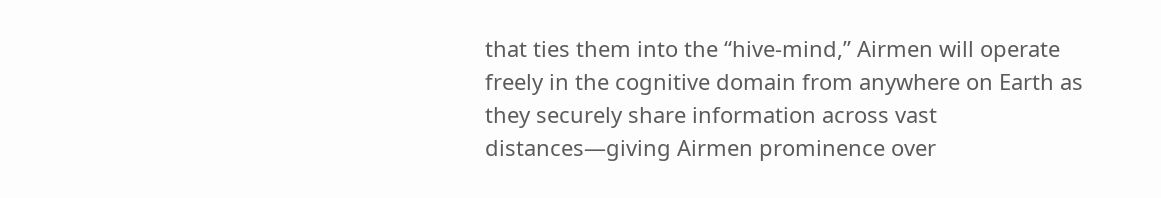that ties them into the “hive-mind,” Airmen will operate freely in the cognitive domain from anywhere on Earth as they securely share information across vast distances—giving Airmen prominence over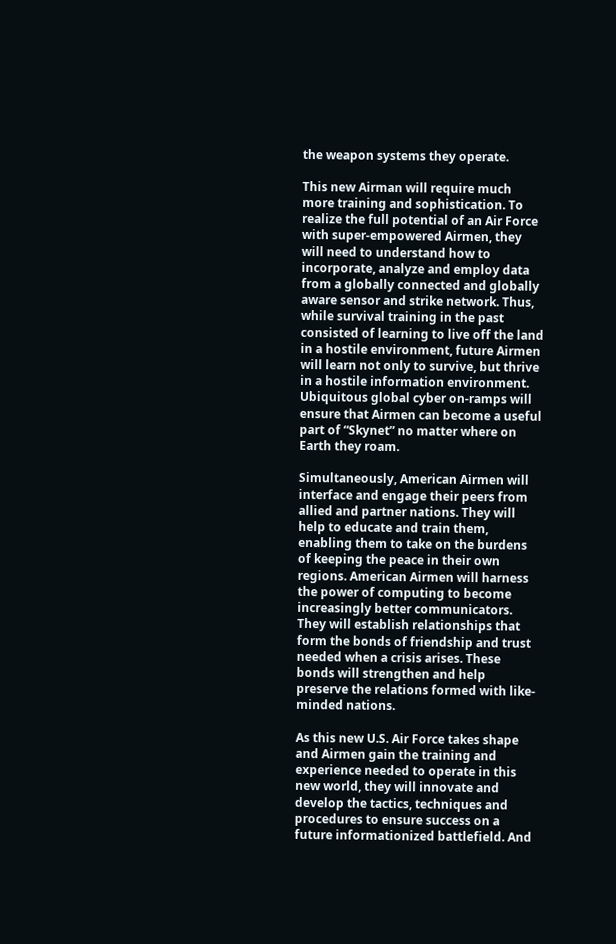the weapon systems they operate.

This new Airman will require much more training and sophistication. To realize the full potential of an Air Force with super-empowered Airmen, they will need to understand how to incorporate, analyze and employ data from a globally connected and globally aware sensor and strike network. Thus, while survival training in the past consisted of learning to live off the land in a hostile environment, future Airmen will learn not only to survive, but thrive in a hostile information environment. Ubiquitous global cyber on-ramps will ensure that Airmen can become a useful part of “Skynet” no matter where on Earth they roam.

Simultaneously, American Airmen will interface and engage their peers from allied and partner nations. They will help to educate and train them, enabling them to take on the burdens of keeping the peace in their own regions. American Airmen will harness the power of computing to become increasingly better communicators. They will establish relationships that form the bonds of friendship and trust needed when a crisis arises. These bonds will strengthen and help preserve the relations formed with like-minded nations.

As this new U.S. Air Force takes shape and Airmen gain the training and experience needed to operate in this new world, they will innovate and develop the tactics, techniques and procedures to ensure success on a future informationized battlefield. And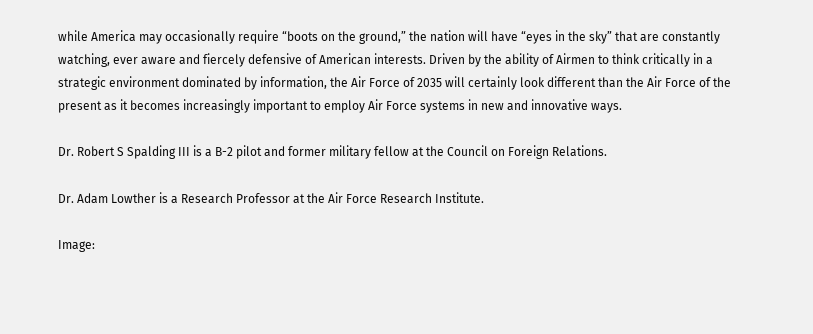while America may occasionally require “boots on the ground,” the nation will have “eyes in the sky” that are constantly watching, ever aware and fiercely defensive of American interests. Driven by the ability of Airmen to think critically in a strategic environment dominated by information, the Air Force of 2035 will certainly look different than the Air Force of the present as it becomes increasingly important to employ Air Force systems in new and innovative ways.

Dr. Robert S Spalding III is a B-2 pilot and former military fellow at the Council on Foreign Relations.

Dr. Adam Lowther is a Research Professor at the Air Force Research Institute.

Image: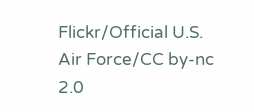Flickr/Official U.S. Air Force/CC by-nc 2.0